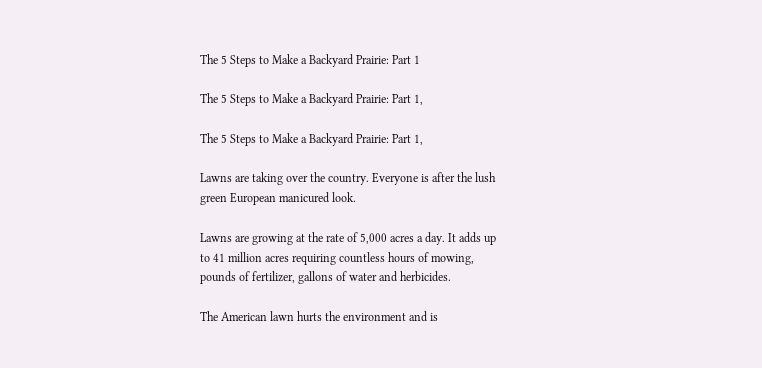The 5 Steps to Make a Backyard Prairie: Part 1

The 5 Steps to Make a Backyard Prairie: Part 1,

The 5 Steps to Make a Backyard Prairie: Part 1,

Lawns are taking over the country. Everyone is after the lush green European manicured look.

Lawns are growing at the rate of 5,000 acres a day. It adds up to 41 million acres requiring countless hours of mowing, pounds of fertilizer, gallons of water and herbicides.

The American lawn hurts the environment and is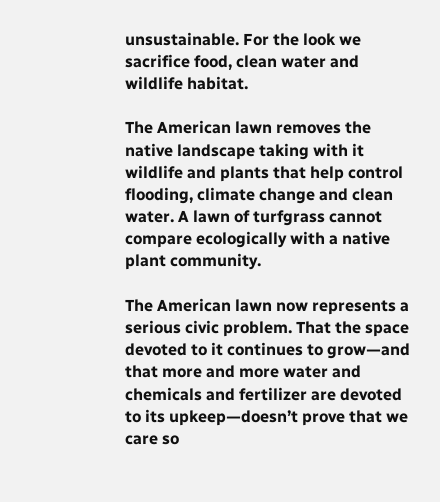unsustainable. For the look we sacrifice food, clean water and wildlife habitat.

The American lawn removes the native landscape taking with it wildlife and plants that help control flooding, climate change and clean water. A lawn of turfgrass cannot compare ecologically with a native plant community.

The American lawn now represents a serious civic problem. That the space devoted to it continues to grow—and that more and more water and chemicals and fertilizer are devoted to its upkeep—doesn’t prove that we care so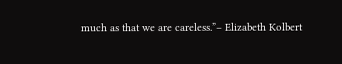much as that we are careless.”– Elizabeth Kolbert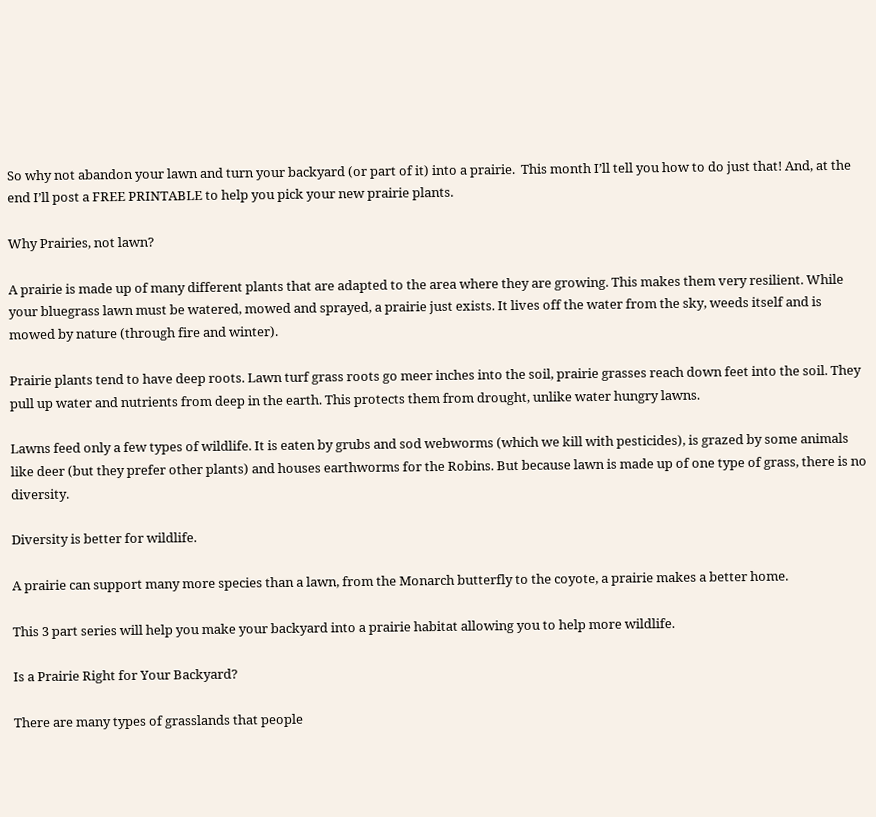So why not abandon your lawn and turn your backyard (or part of it) into a prairie.  This month I’ll tell you how to do just that! And, at the end I’ll post a FREE PRINTABLE to help you pick your new prairie plants.

Why Prairies, not lawn?

A prairie is made up of many different plants that are adapted to the area where they are growing. This makes them very resilient. While your bluegrass lawn must be watered, mowed and sprayed, a prairie just exists. It lives off the water from the sky, weeds itself and is mowed by nature (through fire and winter).

Prairie plants tend to have deep roots. Lawn turf grass roots go meer inches into the soil, prairie grasses reach down feet into the soil. They pull up water and nutrients from deep in the earth. This protects them from drought, unlike water hungry lawns.

Lawns feed only a few types of wildlife. It is eaten by grubs and sod webworms (which we kill with pesticides), is grazed by some animals like deer (but they prefer other plants) and houses earthworms for the Robins. But because lawn is made up of one type of grass, there is no diversity.

Diversity is better for wildlife.

A prairie can support many more species than a lawn, from the Monarch butterfly to the coyote, a prairie makes a better home.

This 3 part series will help you make your backyard into a prairie habitat allowing you to help more wildlife.

Is a Prairie Right for Your Backyard?

There are many types of grasslands that people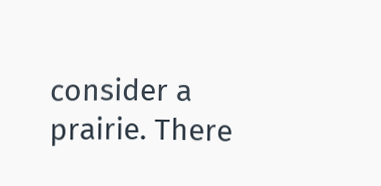consider a prairie. There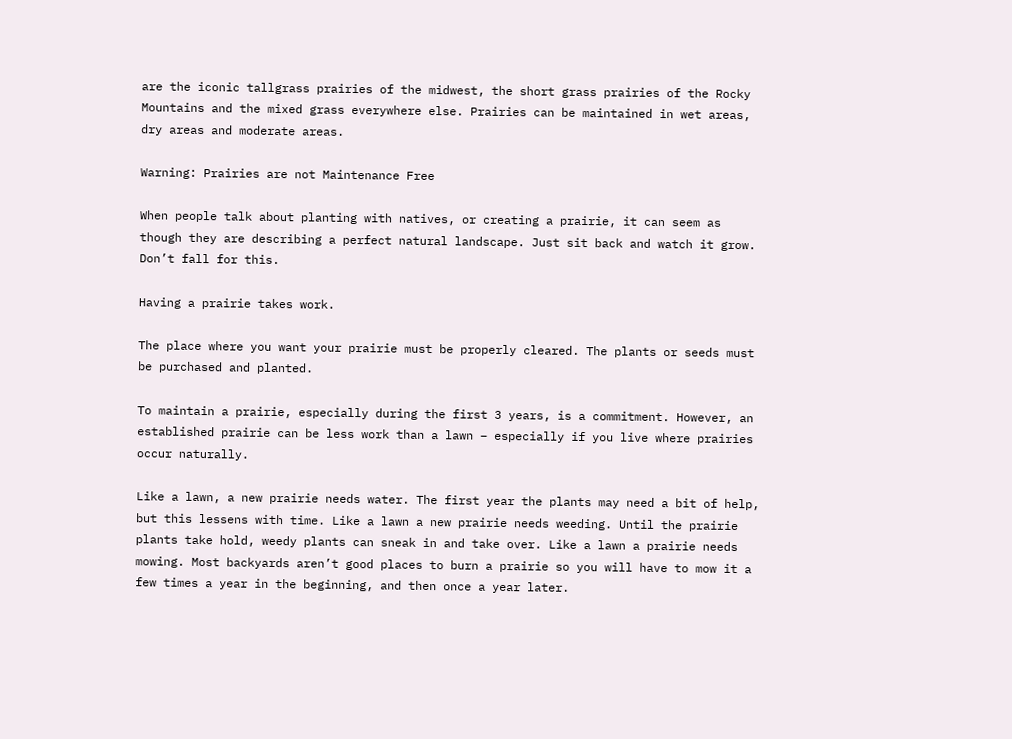are the iconic tallgrass prairies of the midwest, the short grass prairies of the Rocky Mountains and the mixed grass everywhere else. Prairies can be maintained in wet areas, dry areas and moderate areas.

Warning: Prairies are not Maintenance Free

When people talk about planting with natives, or creating a prairie, it can seem as though they are describing a perfect natural landscape. Just sit back and watch it grow. Don’t fall for this.

Having a prairie takes work.

The place where you want your prairie must be properly cleared. The plants or seeds must be purchased and planted.

To maintain a prairie, especially during the first 3 years, is a commitment. However, an established prairie can be less work than a lawn – especially if you live where prairies occur naturally.

Like a lawn, a new prairie needs water. The first year the plants may need a bit of help, but this lessens with time. Like a lawn a new prairie needs weeding. Until the prairie plants take hold, weedy plants can sneak in and take over. Like a lawn a prairie needs mowing. Most backyards aren’t good places to burn a prairie so you will have to mow it a few times a year in the beginning, and then once a year later.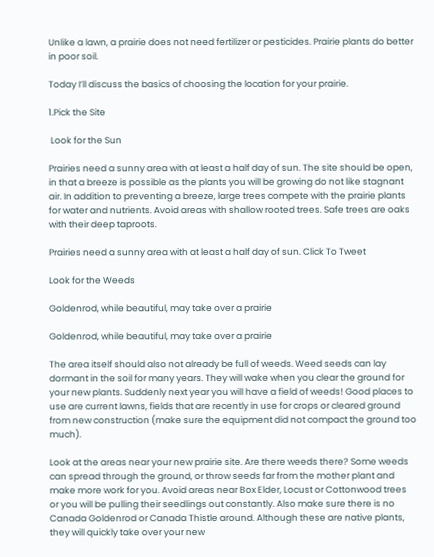Unlike a lawn, a prairie does not need fertilizer or pesticides. Prairie plants do better in poor soil.

Today I’ll discuss the basics of choosing the location for your prairie.

1.Pick the Site

 Look for the Sun

Prairies need a sunny area with at least a half day of sun. The site should be open, in that a breeze is possible as the plants you will be growing do not like stagnant air. In addition to preventing a breeze, large trees compete with the prairie plants for water and nutrients. Avoid areas with shallow rooted trees. Safe trees are oaks with their deep taproots.

Prairies need a sunny area with at least a half day of sun. Click To Tweet

Look for the Weeds

Goldenrod, while beautiful, may take over a prairie

Goldenrod, while beautiful, may take over a prairie

The area itself should also not already be full of weeds. Weed seeds can lay dormant in the soil for many years. They will wake when you clear the ground for your new plants. Suddenly next year you will have a field of weeds! Good places to use are current lawns, fields that are recently in use for crops or cleared ground from new construction (make sure the equipment did not compact the ground too much).

Look at the areas near your new prairie site. Are there weeds there? Some weeds can spread through the ground, or throw seeds far from the mother plant and make more work for you. Avoid areas near Box Elder, Locust or Cottonwood trees or you will be pulling their seedlings out constantly. Also make sure there is no Canada Goldenrod or Canada Thistle around. Although these are native plants, they will quickly take over your new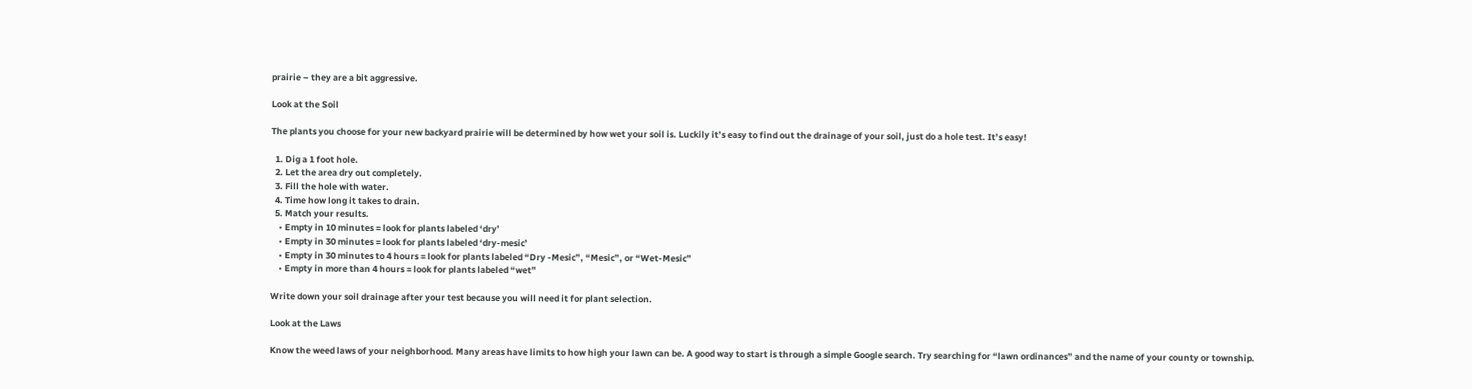prairie – they are a bit aggressive.

Look at the Soil

The plants you choose for your new backyard prairie will be determined by how wet your soil is. Luckily it’s easy to find out the drainage of your soil, just do a hole test. It’s easy!

  1. Dig a 1 foot hole.
  2. Let the area dry out completely.
  3. Fill the hole with water.
  4. Time how long it takes to drain.
  5. Match your results.
    • Empty in 10 minutes = look for plants labeled ‘dry’
    • Empty in 30 minutes = look for plants labeled ‘dry-mesic’
    • Empty in 30 minutes to 4 hours = look for plants labeled “Dry -Mesic”, “Mesic”, or “Wet-Mesic”
    • Empty in more than 4 hours = look for plants labeled “wet”

Write down your soil drainage after your test because you will need it for plant selection.

Look at the Laws

Know the weed laws of your neighborhood. Many areas have limits to how high your lawn can be. A good way to start is through a simple Google search. Try searching for “lawn ordinances” and the name of your county or township.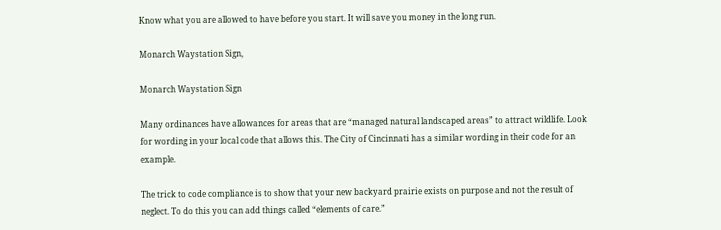Know what you are allowed to have before you start. It will save you money in the long run.

Monarch Waystation Sign,

Monarch Waystation Sign

Many ordinances have allowances for areas that are “managed natural landscaped areas” to attract wildlife. Look for wording in your local code that allows this. The City of Cincinnati has a similar wording in their code for an example.

The trick to code compliance is to show that your new backyard prairie exists on purpose and not the result of neglect. To do this you can add things called “elements of care.”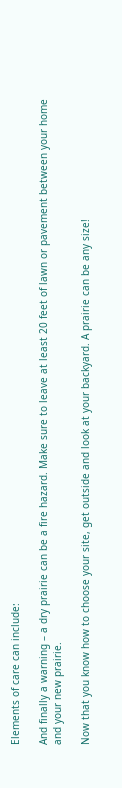Elements of care can include:

And finally a warning – a dry prairie can be a fire hazard. Make sure to leave at least 20 feet of lawn or pavement between your home and your new prairie.

Now that you know how to choose your site, get outside and look at your backyard. A prairie can be any size!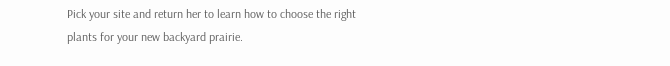Pick your site and return her to learn how to choose the right plants for your new backyard prairie.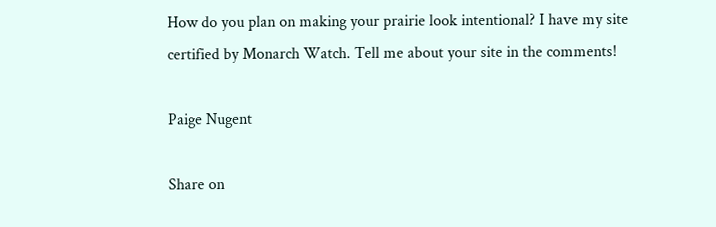How do you plan on making your prairie look intentional? I have my site certified by Monarch Watch. Tell me about your site in the comments!

Paige Nugent

Share on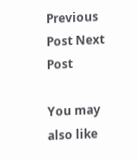Previous Post Next Post

You may also like